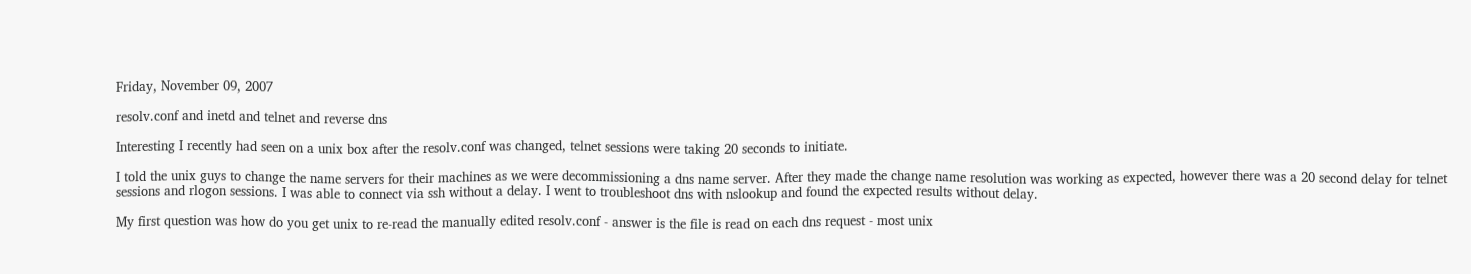Friday, November 09, 2007

resolv.conf and inetd and telnet and reverse dns

Interesting I recently had seen on a unix box after the resolv.conf was changed, telnet sessions were taking 20 seconds to initiate.

I told the unix guys to change the name servers for their machines as we were decommissioning a dns name server. After they made the change name resolution was working as expected, however there was a 20 second delay for telnet sessions and rlogon sessions. I was able to connect via ssh without a delay. I went to troubleshoot dns with nslookup and found the expected results without delay.

My first question was how do you get unix to re-read the manually edited resolv.conf - answer is the file is read on each dns request - most unix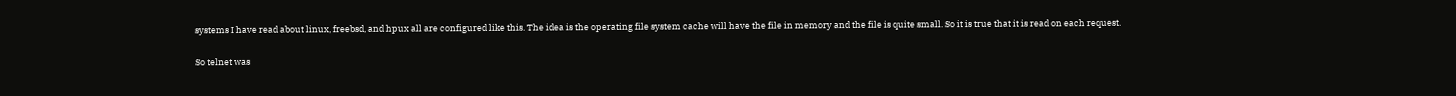systems I have read about linux, freebsd, and hpux all are configured like this. The idea is the operating file system cache will have the file in memory and the file is quite small. So it is true that it is read on each request.

So telnet was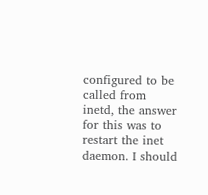configured to be called from inetd, the answer for this was to restart the inet daemon. I should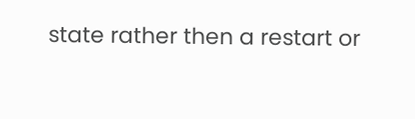state rather then a restart or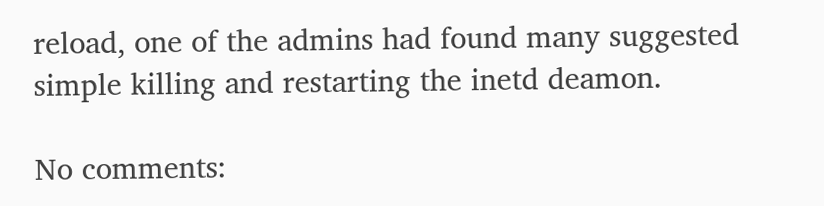reload, one of the admins had found many suggested simple killing and restarting the inetd deamon.

No comments: